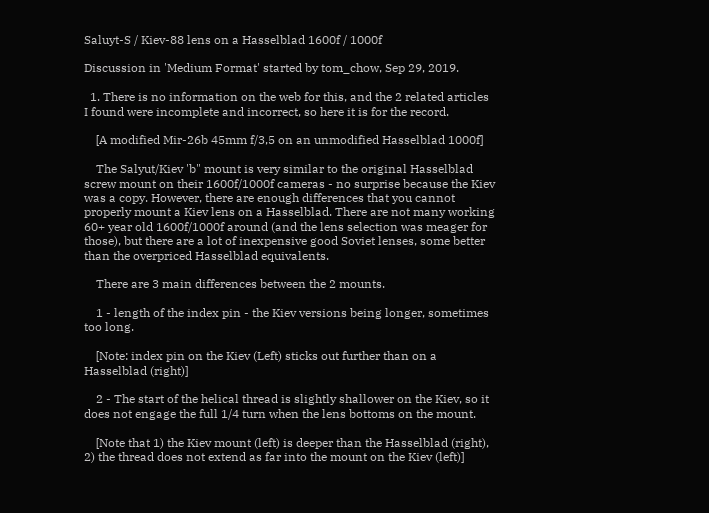Saluyt-S / Kiev-88 lens on a Hasselblad 1600f / 1000f

Discussion in 'Medium Format' started by tom_chow, Sep 29, 2019.

  1. There is no information on the web for this, and the 2 related articles I found were incomplete and incorrect, so here it is for the record.

    [A modified Mir-26b 45mm f/3,5 on an unmodified Hasselblad 1000f]

    The Salyut/Kiev 'b" mount is very similar to the original Hasselblad screw mount on their 1600f/1000f cameras - no surprise because the Kiev was a copy. However, there are enough differences that you cannot properly mount a Kiev lens on a Hasselblad. There are not many working 60+ year old 1600f/1000f around (and the lens selection was meager for those), but there are a lot of inexpensive good Soviet lenses, some better than the overpriced Hasselblad equivalents.

    There are 3 main differences between the 2 mounts.

    1 - length of the index pin - the Kiev versions being longer, sometimes too long.

    [Note: index pin on the Kiev (Left) sticks out further than on a Hasselblad (right)]

    2 - The start of the helical thread is slightly shallower on the Kiev, so it does not engage the full 1/4 turn when the lens bottoms on the mount.

    [Note that 1) the Kiev mount (left) is deeper than the Hasselblad (right), 2) the thread does not extend as far into the mount on the Kiev (left)]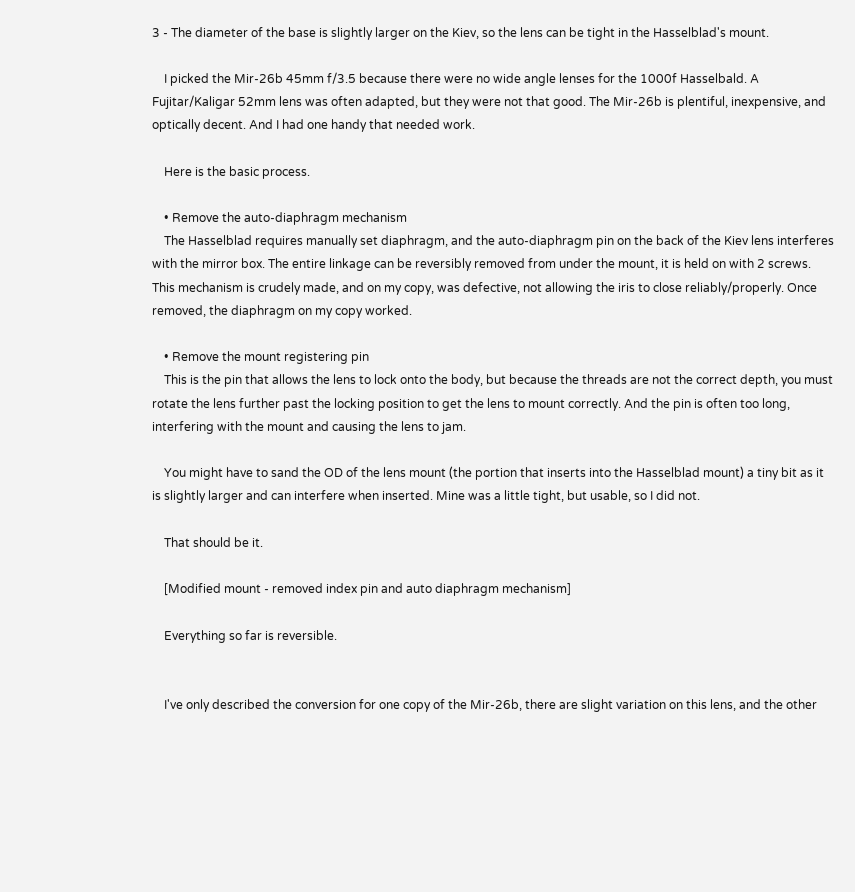3 - The diameter of the base is slightly larger on the Kiev, so the lens can be tight in the Hasselblad's mount.

    I picked the Mir-26b 45mm f/3.5 because there were no wide angle lenses for the 1000f Hasselbald. A Fujitar/Kaligar 52mm lens was often adapted, but they were not that good. The Mir-26b is plentiful, inexpensive, and optically decent. And I had one handy that needed work.

    Here is the basic process.

    • Remove the auto-diaphragm mechanism
    The Hasselblad requires manually set diaphragm, and the auto-diaphragm pin on the back of the Kiev lens interferes with the mirror box. The entire linkage can be reversibly removed from under the mount, it is held on with 2 screws. This mechanism is crudely made, and on my copy, was defective, not allowing the iris to close reliably/properly. Once removed, the diaphragm on my copy worked.

    • Remove the mount registering pin
    This is the pin that allows the lens to lock onto the body, but because the threads are not the correct depth, you must rotate the lens further past the locking position to get the lens to mount correctly. And the pin is often too long, interfering with the mount and causing the lens to jam.

    You might have to sand the OD of the lens mount (the portion that inserts into the Hasselblad mount) a tiny bit as it is slightly larger and can interfere when inserted. Mine was a little tight, but usable, so I did not.

    That should be it.

    [Modified mount - removed index pin and auto diaphragm mechanism]

    Everything so far is reversible.


    I've only described the conversion for one copy of the Mir-26b, there are slight variation on this lens, and the other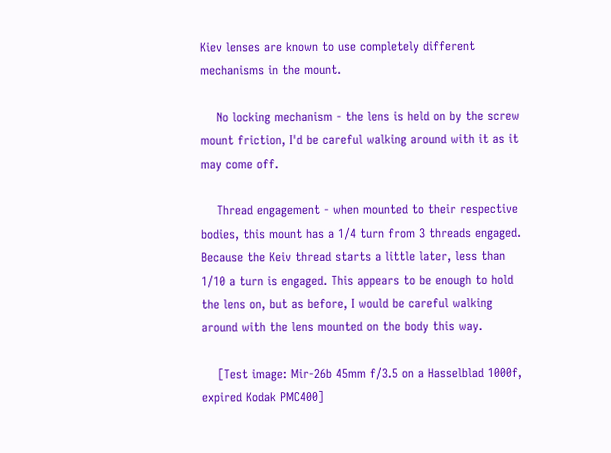Kiev lenses are known to use completely different mechanisms in the mount.

    No locking mechanism - the lens is held on by the screw mount friction, I'd be careful walking around with it as it may come off.

    Thread engagement - when mounted to their respective bodies, this mount has a 1/4 turn from 3 threads engaged. Because the Keiv thread starts a little later, less than 1/10 a turn is engaged. This appears to be enough to hold the lens on, but as before, I would be careful walking around with the lens mounted on the body this way.

    [Test image: Mir-26b 45mm f/3.5 on a Hasselblad 1000f, expired Kodak PMC400]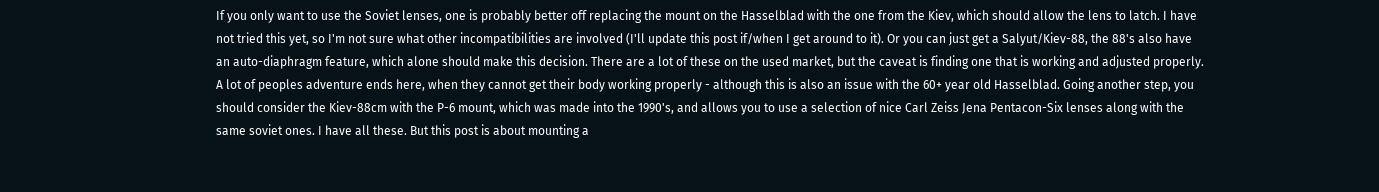If you only want to use the Soviet lenses, one is probably better off replacing the mount on the Hasselblad with the one from the Kiev, which should allow the lens to latch. I have not tried this yet, so I'm not sure what other incompatibilities are involved (I'll update this post if/when I get around to it). Or you can just get a Salyut/Kiev-88, the 88's also have an auto-diaphragm feature, which alone should make this decision. There are a lot of these on the used market, but the caveat is finding one that is working and adjusted properly. A lot of peoples adventure ends here, when they cannot get their body working properly - although this is also an issue with the 60+ year old Hasselblad. Going another step, you should consider the Kiev-88cm with the P-6 mount, which was made into the 1990's, and allows you to use a selection of nice Carl Zeiss Jena Pentacon-Six lenses along with the same soviet ones. I have all these. But this post is about mounting a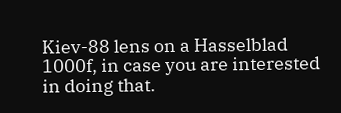Kiev-88 lens on a Hasselblad 1000f, in case you are interested in doing that.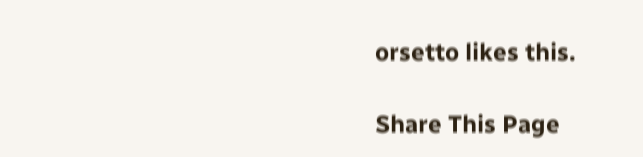orsetto likes this.

Share This Page